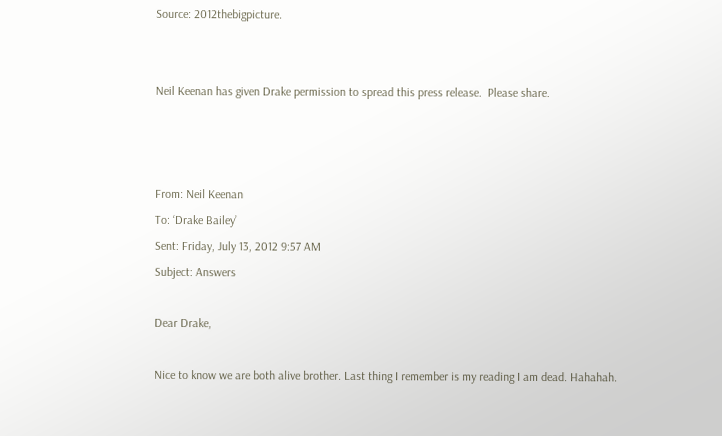Source: 2012thebigpicture.


Neil Keenan has given Drake permission to spread this press release.  Please share.



From: Neil Keenan
To: ‘Drake Bailey’
Sent: Friday, July 13, 2012 9:57 AM
Subject: Answers

Dear Drake,

Nice to know we are both alive brother. Last thing I remember is my reading I am dead. Hahahah.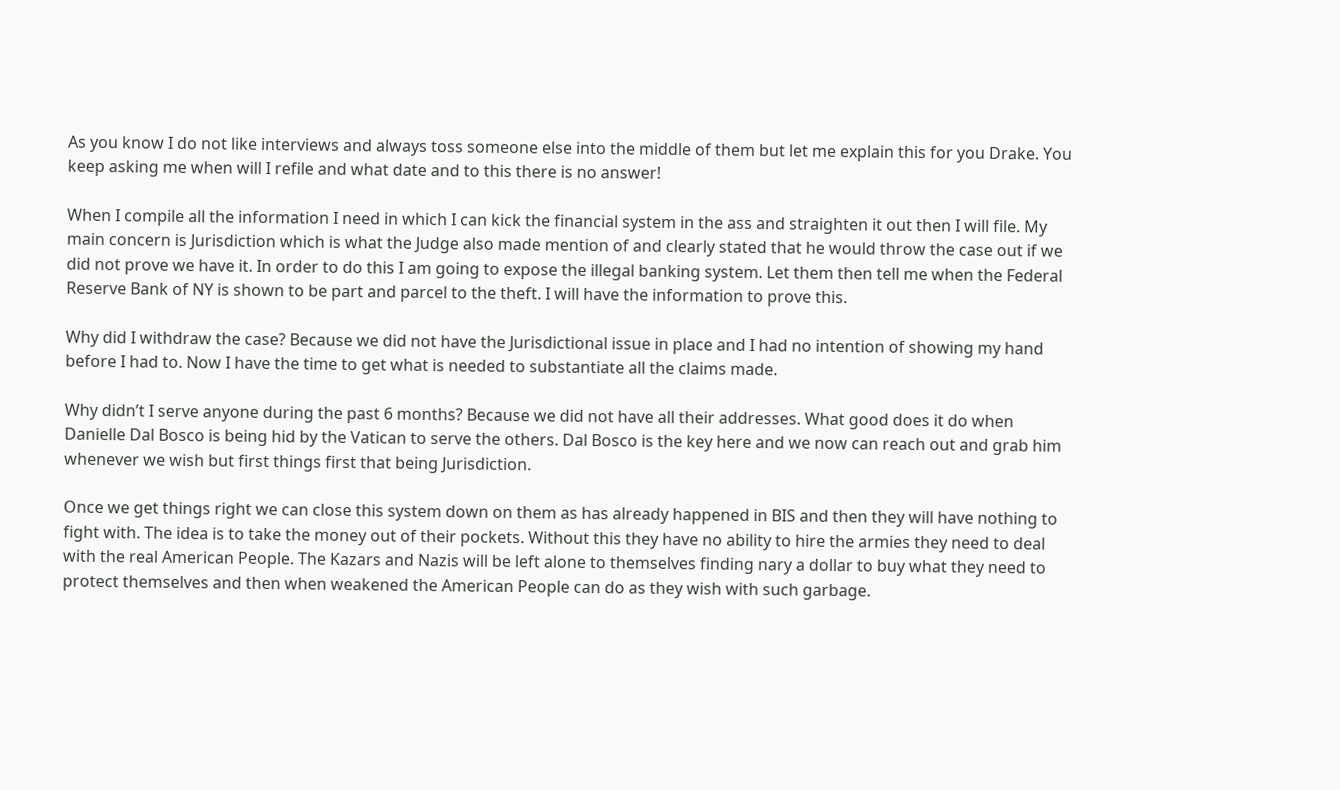As you know I do not like interviews and always toss someone else into the middle of them but let me explain this for you Drake. You keep asking me when will I refile and what date and to this there is no answer!

When I compile all the information I need in which I can kick the financial system in the ass and straighten it out then I will file. My main concern is Jurisdiction which is what the Judge also made mention of and clearly stated that he would throw the case out if we did not prove we have it. In order to do this I am going to expose the illegal banking system. Let them then tell me when the Federal Reserve Bank of NY is shown to be part and parcel to the theft. I will have the information to prove this.

Why did I withdraw the case? Because we did not have the Jurisdictional issue in place and I had no intention of showing my hand before I had to. Now I have the time to get what is needed to substantiate all the claims made.

Why didn’t I serve anyone during the past 6 months? Because we did not have all their addresses. What good does it do when Danielle Dal Bosco is being hid by the Vatican to serve the others. Dal Bosco is the key here and we now can reach out and grab him whenever we wish but first things first that being Jurisdiction.

Once we get things right we can close this system down on them as has already happened in BIS and then they will have nothing to fight with. The idea is to take the money out of their pockets. Without this they have no ability to hire the armies they need to deal with the real American People. The Kazars and Nazis will be left alone to themselves finding nary a dollar to buy what they need to protect themselves and then when weakened the American People can do as they wish with such garbage.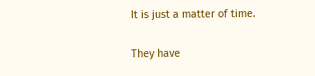It is just a matter of time.

They have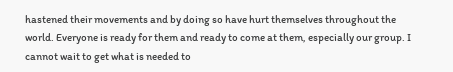hastened their movements and by doing so have hurt themselves throughout the world. Everyone is ready for them and ready to come at them, especially our group. I cannot wait to get what is needed to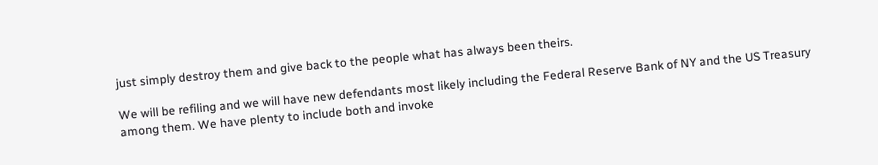just simply destroy them and give back to the people what has always been theirs.

We will be refiling and we will have new defendants most likely including the Federal Reserve Bank of NY and the US Treasury among them. We have plenty to include both and invoke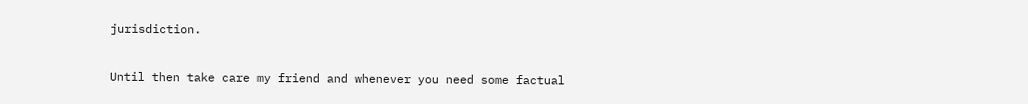jurisdiction.

Until then take care my friend and whenever you need some factual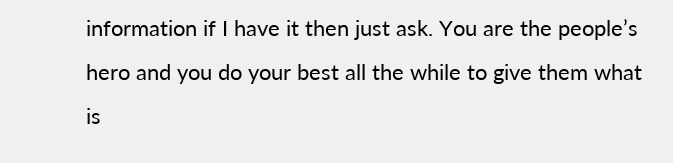information if I have it then just ask. You are the people’s hero and you do your best all the while to give them what is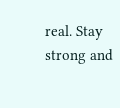real. Stay strong and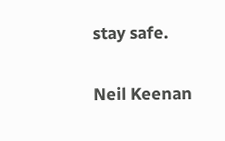stay safe.

Neil Keenan